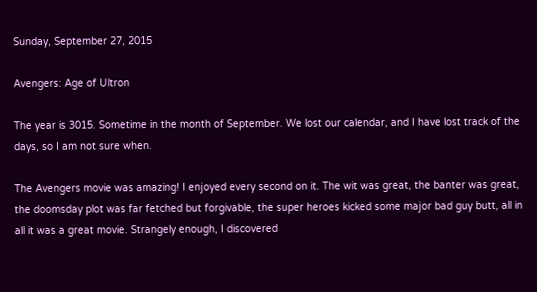Sunday, September 27, 2015

Avengers: Age of Ultron

The year is 3015. Sometime in the month of September. We lost our calendar, and I have lost track of the days, so I am not sure when.

The Avengers movie was amazing! I enjoyed every second on it. The wit was great, the banter was great, the doomsday plot was far fetched but forgivable, the super heroes kicked some major bad guy butt, all in all it was a great movie. Strangely enough, I discovered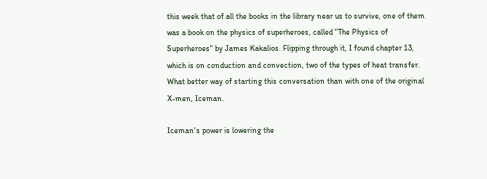this week that of all the books in the library near us to survive, one of them was a book on the physics of superheroes, called "The Physics of Superheroes" by James Kakalios. Flipping through it, I found chapter 13, which is on conduction and convection, two of the types of heat transfer. What better way of starting this conversation than with one of the original X-men, Iceman.

Iceman's power is lowering the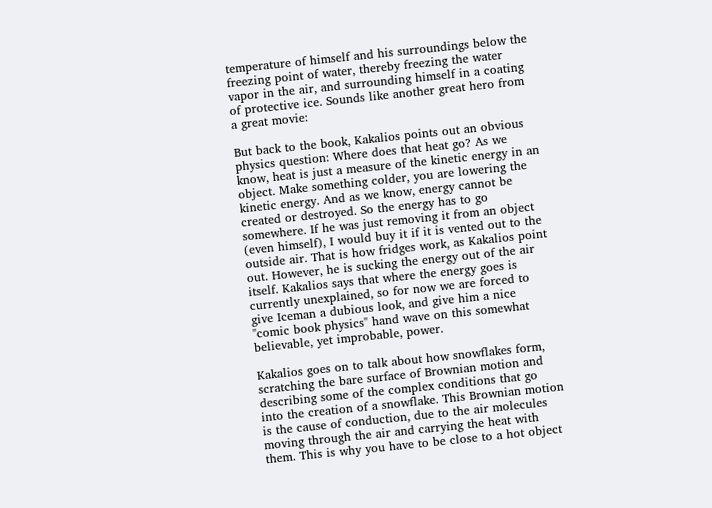temperature of himself and his surroundings below the freezing point of water, thereby freezing the water vapor in the air, and surrounding himself in a coating of protective ice. Sounds like another great hero from a great movie:

But back to the book, Kakalios points out an obvious physics question: Where does that heat go? As we know, heat is just a measure of the kinetic energy in an object. Make something colder, you are lowering the kinetic energy. And as we know, energy cannot be created or destroyed. So the energy has to go somewhere. If he was just removing it from an object (even himself), I would buy it if it is vented out to the outside air. That is how fridges work, as Kakalios point out. However, he is sucking the energy out of the air itself. Kakalios says that where the energy goes is currently unexplained, so for now we are forced to give Iceman a dubious look, and give him a nice "comic book physics" hand wave on this somewhat believable, yet improbable, power.

Kakalios goes on to talk about how snowflakes form, scratching the bare surface of Brownian motion and describing some of the complex conditions that go into the creation of a snowflake. This Brownian motion is the cause of conduction, due to the air molecules moving through the air and carrying the heat with them. This is why you have to be close to a hot object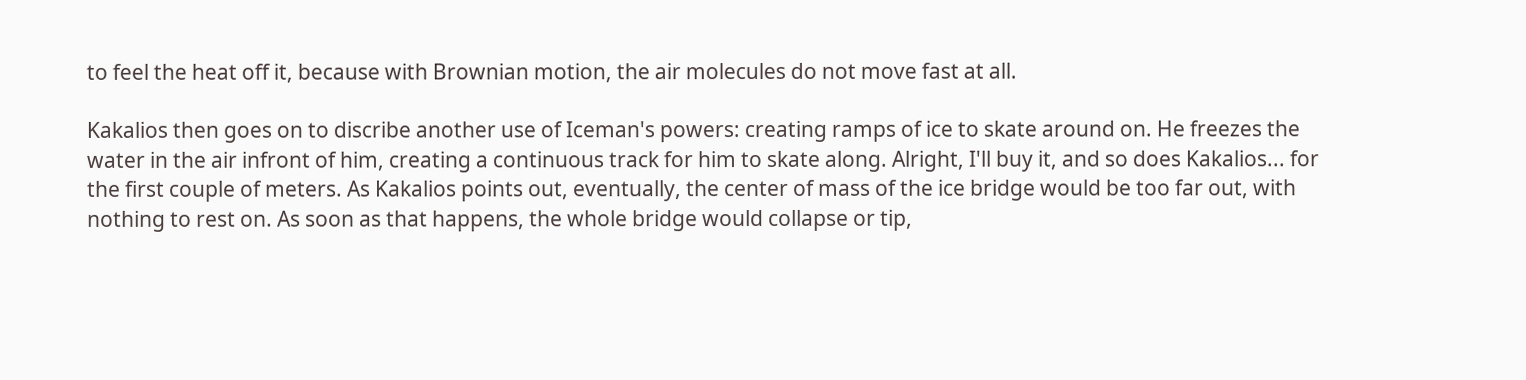to feel the heat off it, because with Brownian motion, the air molecules do not move fast at all.

Kakalios then goes on to discribe another use of Iceman's powers: creating ramps of ice to skate around on. He freezes the water in the air infront of him, creating a continuous track for him to skate along. Alright, I'll buy it, and so does Kakalios... for the first couple of meters. As Kakalios points out, eventually, the center of mass of the ice bridge would be too far out, with nothing to rest on. As soon as that happens, the whole bridge would collapse or tip,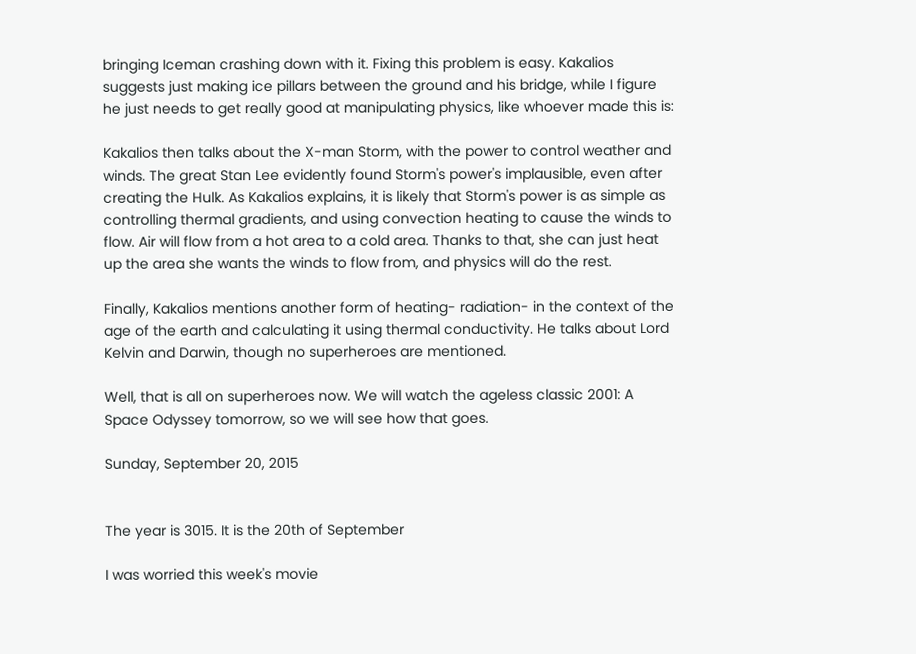bringing Iceman crashing down with it. Fixing this problem is easy. Kakalios suggests just making ice pillars between the ground and his bridge, while I figure he just needs to get really good at manipulating physics, like whoever made this is:

Kakalios then talks about the X-man Storm, with the power to control weather and winds. The great Stan Lee evidently found Storm's power's implausible, even after creating the Hulk. As Kakalios explains, it is likely that Storm's power is as simple as controlling thermal gradients, and using convection heating to cause the winds to flow. Air will flow from a hot area to a cold area. Thanks to that, she can just heat up the area she wants the winds to flow from, and physics will do the rest.

Finally, Kakalios mentions another form of heating- radiation- in the context of the age of the earth and calculating it using thermal conductivity. He talks about Lord Kelvin and Darwin, though no superheroes are mentioned.

Well, that is all on superheroes now. We will watch the ageless classic 2001: A Space Odyssey tomorrow, so we will see how that goes.

Sunday, September 20, 2015


The year is 3015. It is the 20th of September

I was worried this week's movie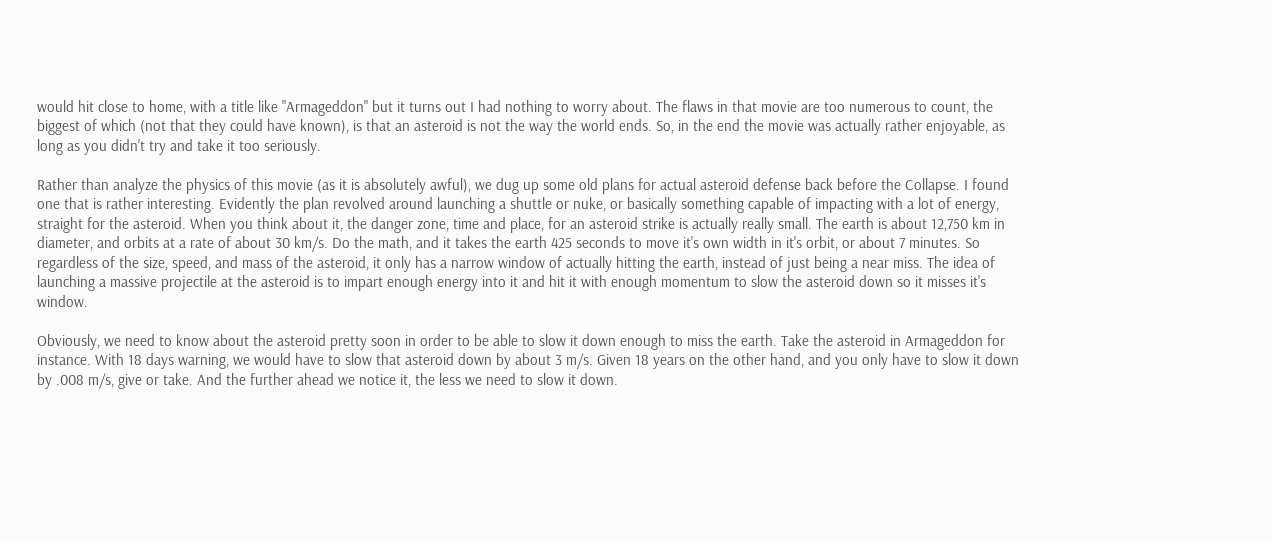would hit close to home, with a title like "Armageddon" but it turns out I had nothing to worry about. The flaws in that movie are too numerous to count, the biggest of which (not that they could have known), is that an asteroid is not the way the world ends. So, in the end the movie was actually rather enjoyable, as long as you didn't try and take it too seriously.

Rather than analyze the physics of this movie (as it is absolutely awful), we dug up some old plans for actual asteroid defense back before the Collapse. I found one that is rather interesting. Evidently the plan revolved around launching a shuttle or nuke, or basically something capable of impacting with a lot of energy, straight for the asteroid. When you think about it, the danger zone, time and place, for an asteroid strike is actually really small. The earth is about 12,750 km in diameter, and orbits at a rate of about 30 km/s. Do the math, and it takes the earth 425 seconds to move it's own width in it's orbit, or about 7 minutes. So regardless of the size, speed, and mass of the asteroid, it only has a narrow window of actually hitting the earth, instead of just being a near miss. The idea of launching a massive projectile at the asteroid is to impart enough energy into it and hit it with enough momentum to slow the asteroid down so it misses it's window.

Obviously, we need to know about the asteroid pretty soon in order to be able to slow it down enough to miss the earth. Take the asteroid in Armageddon for instance. With 18 days warning, we would have to slow that asteroid down by about 3 m/s. Given 18 years on the other hand, and you only have to slow it down by .008 m/s, give or take. And the further ahead we notice it, the less we need to slow it down.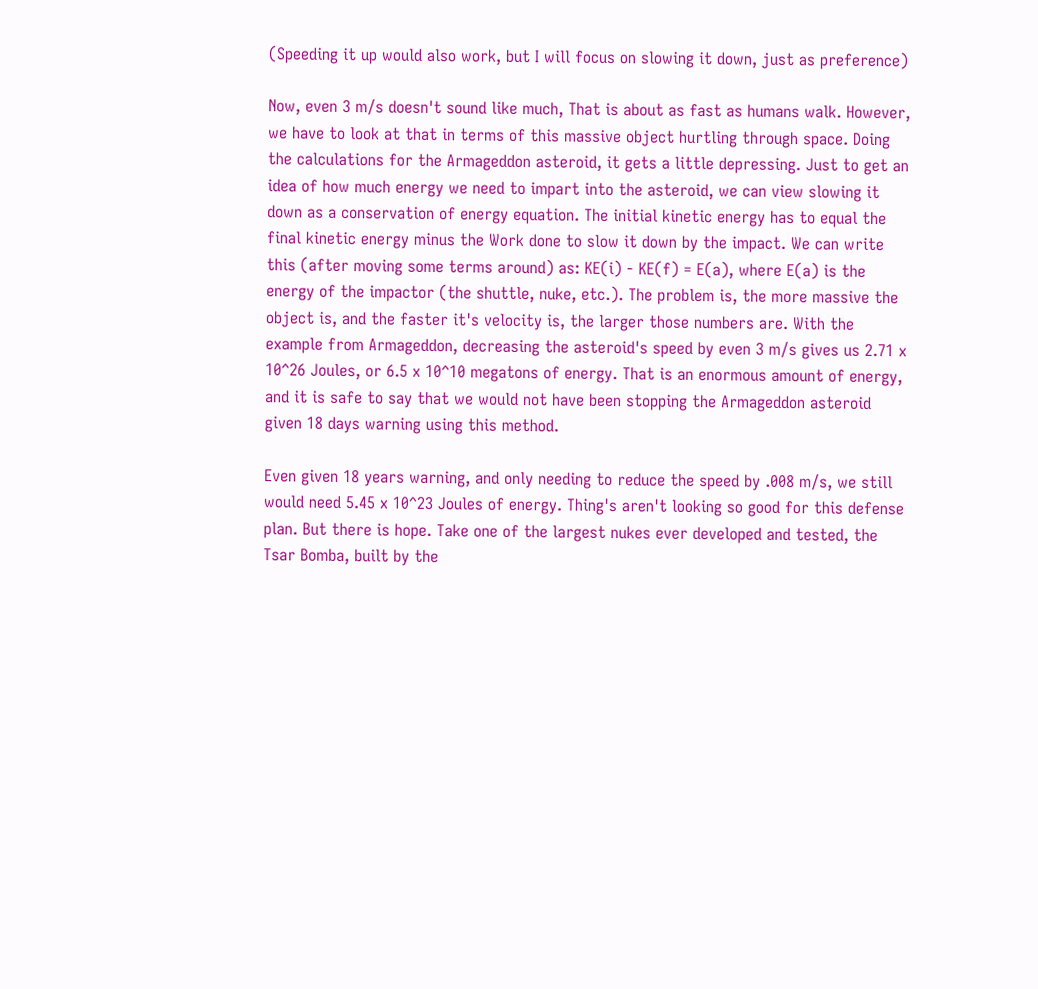(Speeding it up would also work, but I will focus on slowing it down, just as preference)

Now, even 3 m/s doesn't sound like much, That is about as fast as humans walk. However, we have to look at that in terms of this massive object hurtling through space. Doing the calculations for the Armageddon asteroid, it gets a little depressing. Just to get an idea of how much energy we need to impart into the asteroid, we can view slowing it down as a conservation of energy equation. The initial kinetic energy has to equal the final kinetic energy minus the Work done to slow it down by the impact. We can write this (after moving some terms around) as: KE(i) - KE(f) = E(a), where E(a) is the energy of the impactor (the shuttle, nuke, etc.). The problem is, the more massive the object is, and the faster it's velocity is, the larger those numbers are. With the example from Armageddon, decreasing the asteroid's speed by even 3 m/s gives us 2.71 x 10^26 Joules, or 6.5 x 10^10 megatons of energy. That is an enormous amount of energy, and it is safe to say that we would not have been stopping the Armageddon asteroid given 18 days warning using this method.

Even given 18 years warning, and only needing to reduce the speed by .008 m/s, we still would need 5.45 x 10^23 Joules of energy. Thing's aren't looking so good for this defense plan. But there is hope. Take one of the largest nukes ever developed and tested, the Tsar Bomba, built by the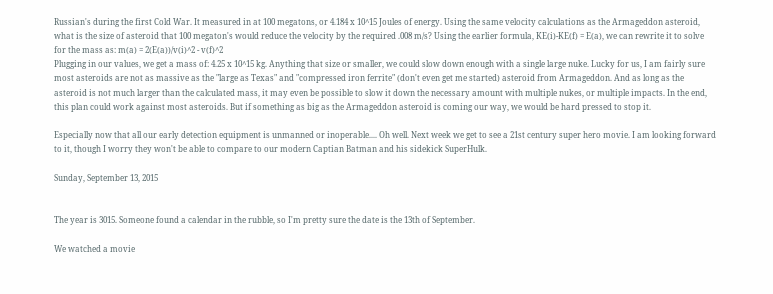Russian's during the first Cold War. It measured in at 100 megatons, or 4.184 x 10^15 Joules of energy. Using the same velocity calculations as the Armageddon asteroid, what is the size of asteroid that 100 megaton's would reduce the velocity by the required .008 m/s? Using the earlier formula, KE(i)-KE(f) = E(a), we can rewrite it to solve for the mass as: m(a) = 2(E(a))/v(i)^2 - v(f)^2
Plugging in our values, we get a mass of: 4.25 x 10^15 kg. Anything that size or smaller, we could slow down enough with a single large nuke. Lucky for us, I am fairly sure most asteroids are not as massive as the "large as Texas" and "compressed iron ferrite" (don't even get me started) asteroid from Armageddon. And as long as the asteroid is not much larger than the calculated mass, it may even be possible to slow it down the necessary amount with multiple nukes, or multiple impacts. In the end, this plan could work against most asteroids. But if something as big as the Armageddon asteroid is coming our way, we would be hard pressed to stop it.

Especially now that all our early detection equipment is unmanned or inoperable.... Oh well. Next week we get to see a 21st century super hero movie. I am looking forward to it, though I worry they won't be able to compare to our modern Captian Batman and his sidekick SuperHulk.

Sunday, September 13, 2015


The year is 3015. Someone found a calendar in the rubble, so I'm pretty sure the date is the 13th of September.

We watched a movie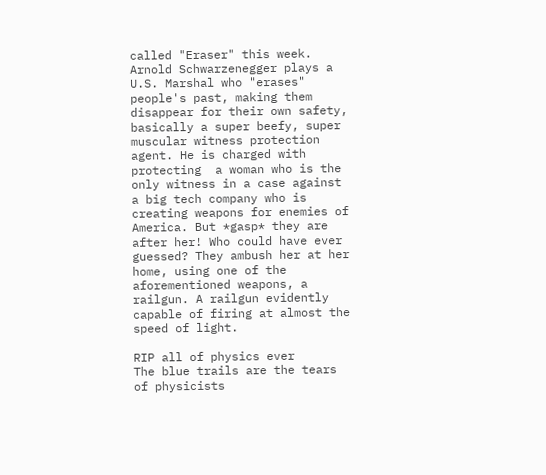called "Eraser" this week. Arnold Schwarzenegger plays a U.S. Marshal who "erases" people's past, making them disappear for their own safety, basically a super beefy, super muscular witness protection agent. He is charged with protecting  a woman who is the only witness in a case against a big tech company who is creating weapons for enemies of America. But *gasp* they are after her! Who could have ever guessed? They ambush her at her home, using one of the aforementioned weapons, a railgun. A railgun evidently capable of firing at almost the speed of light.

RIP all of physics ever
The blue trails are the tears of physicists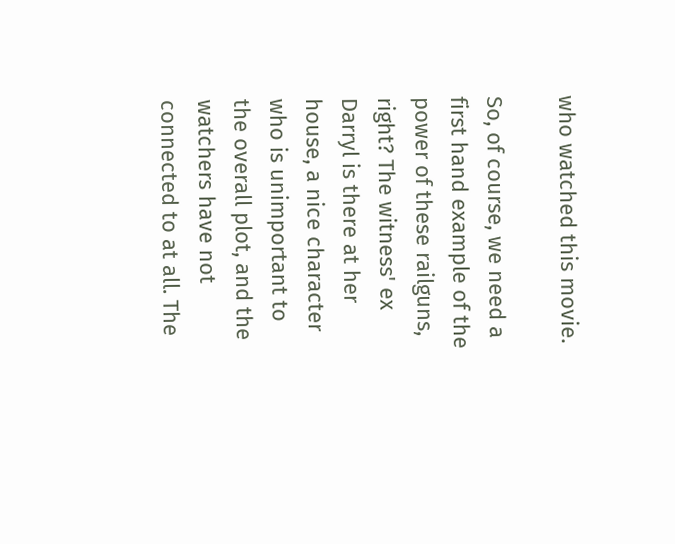who watched this movie.

So, of course, we need a first hand example of the power of these railguns, right? The witness' ex Darryl is there at her house, a nice character who is unimportant to the overall plot, and the watchers have not connected to at all. The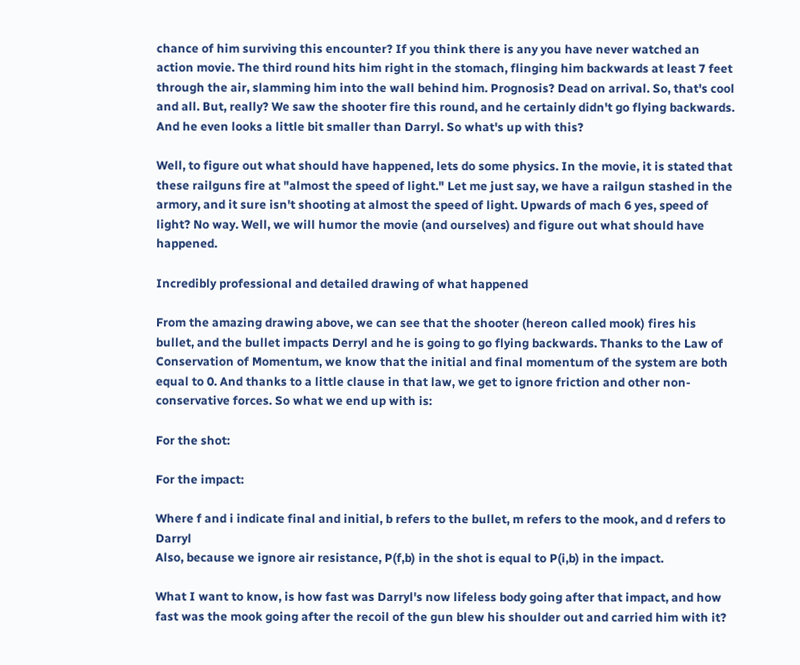chance of him surviving this encounter? If you think there is any you have never watched an action movie. The third round hits him right in the stomach, flinging him backwards at least 7 feet through the air, slamming him into the wall behind him. Prognosis? Dead on arrival. So, that's cool and all. But, really? We saw the shooter fire this round, and he certainly didn't go flying backwards. And he even looks a little bit smaller than Darryl. So what's up with this?

Well, to figure out what should have happened, lets do some physics. In the movie, it is stated that these railguns fire at "almost the speed of light." Let me just say, we have a railgun stashed in the armory, and it sure isn't shooting at almost the speed of light. Upwards of mach 6 yes, speed of light? No way. Well, we will humor the movie (and ourselves) and figure out what should have happened.

Incredibly professional and detailed drawing of what happened

From the amazing drawing above, we can see that the shooter (hereon called mook) fires his bullet, and the bullet impacts Derryl and he is going to go flying backwards. Thanks to the Law of Conservation of Momentum, we know that the initial and final momentum of the system are both equal to 0. And thanks to a little clause in that law, we get to ignore friction and other non-conservative forces. So what we end up with is:

For the shot:

For the impact:

Where f and i indicate final and initial, b refers to the bullet, m refers to the mook, and d refers to Darryl
Also, because we ignore air resistance, P(f,b) in the shot is equal to P(i,b) in the impact.

What I want to know, is how fast was Darryl's now lifeless body going after that impact, and how fast was the mook going after the recoil of the gun blew his shoulder out and carried him with it?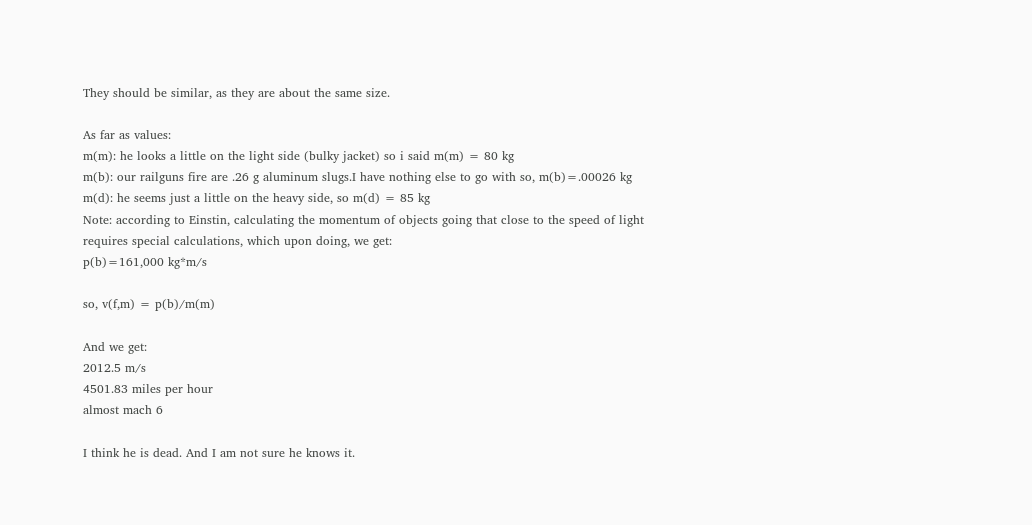They should be similar, as they are about the same size.

As far as values:
m(m): he looks a little on the light side (bulky jacket) so i said m(m) = 80 kg
m(b): our railguns fire are .26 g aluminum slugs.I have nothing else to go with so, m(b)=.00026 kg
m(d): he seems just a little on the heavy side, so m(d) = 85 kg
Note: according to Einstin, calculating the momentum of objects going that close to the speed of light requires special calculations, which upon doing, we get:
p(b)=161,000 kg*m/s

so, v(f,m) = p(b)/m(m)

And we get:
2012.5 m/s
4501.83 miles per hour
almost mach 6

I think he is dead. And I am not sure he knows it.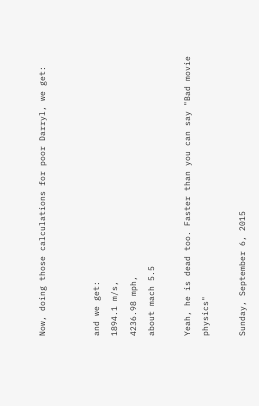Now, doing those calculations for poor Darryl, we get:


and we get:
1894.1 m/s,
4236.98 mph,
about mach 5.5

Yeah, he is dead too. Faster than you can say "Bad movie physics"

Sunday, September 6, 2015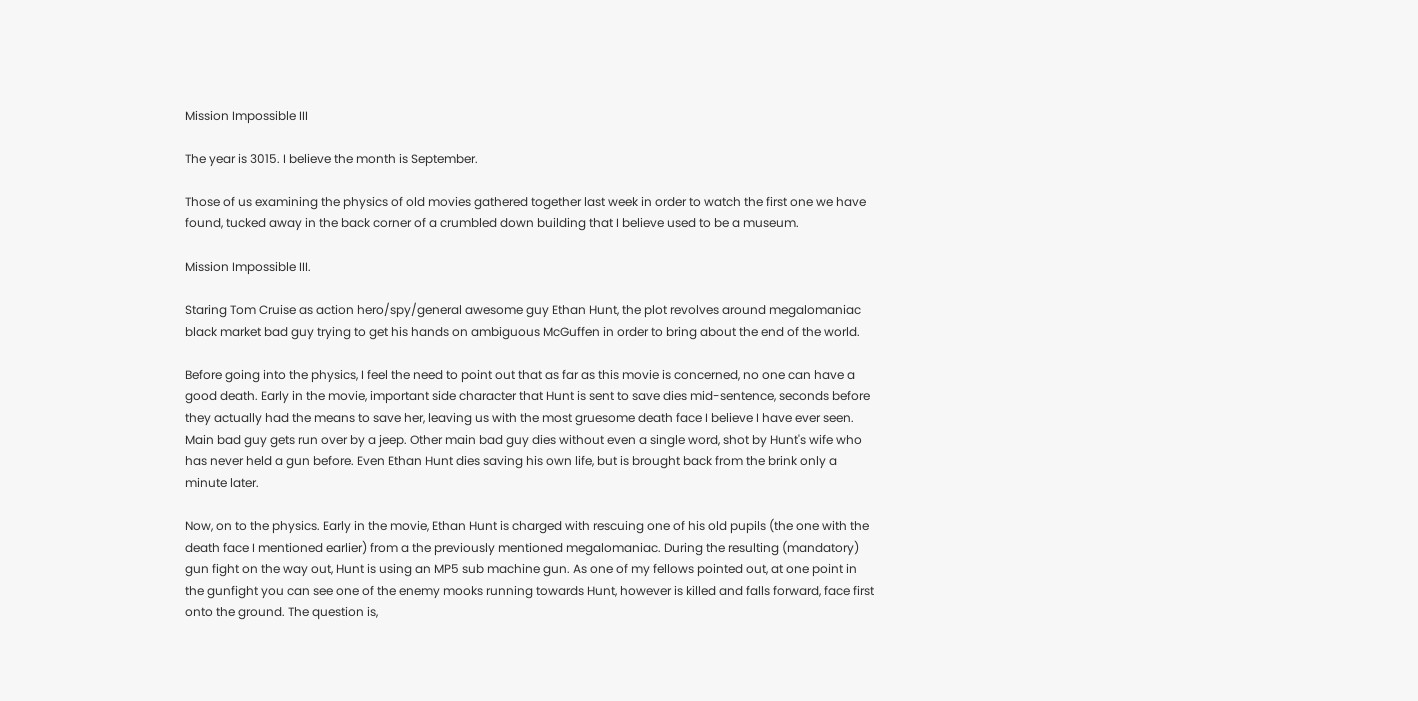Mission Impossible III

The year is 3015. I believe the month is September.

Those of us examining the physics of old movies gathered together last week in order to watch the first one we have found, tucked away in the back corner of a crumbled down building that I believe used to be a museum.

Mission Impossible III.

Staring Tom Cruise as action hero/spy/general awesome guy Ethan Hunt, the plot revolves around megalomaniac black market bad guy trying to get his hands on ambiguous McGuffen in order to bring about the end of the world.

Before going into the physics, I feel the need to point out that as far as this movie is concerned, no one can have a good death. Early in the movie, important side character that Hunt is sent to save dies mid-sentence, seconds before they actually had the means to save her, leaving us with the most gruesome death face I believe I have ever seen. Main bad guy gets run over by a jeep. Other main bad guy dies without even a single word, shot by Hunt's wife who has never held a gun before. Even Ethan Hunt dies saving his own life, but is brought back from the brink only a minute later.

Now, on to the physics. Early in the movie, Ethan Hunt is charged with rescuing one of his old pupils (the one with the death face I mentioned earlier) from a the previously mentioned megalomaniac. During the resulting (mandatory) gun fight on the way out, Hunt is using an MP5 sub machine gun. As one of my fellows pointed out, at one point in the gunfight you can see one of the enemy mooks running towards Hunt, however is killed and falls forward, face first onto the ground. The question is,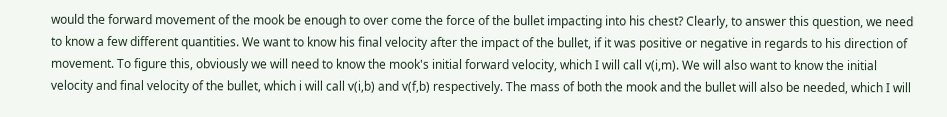would the forward movement of the mook be enough to over come the force of the bullet impacting into his chest? Clearly, to answer this question, we need to know a few different quantities. We want to know his final velocity after the impact of the bullet, if it was positive or negative in regards to his direction of movement. To figure this, obviously we will need to know the mook's initial forward velocity, which I will call v(i,m). We will also want to know the initial velocity and final velocity of the bullet, which i will call v(i,b) and v(f,b) respectively. The mass of both the mook and the bullet will also be needed, which I will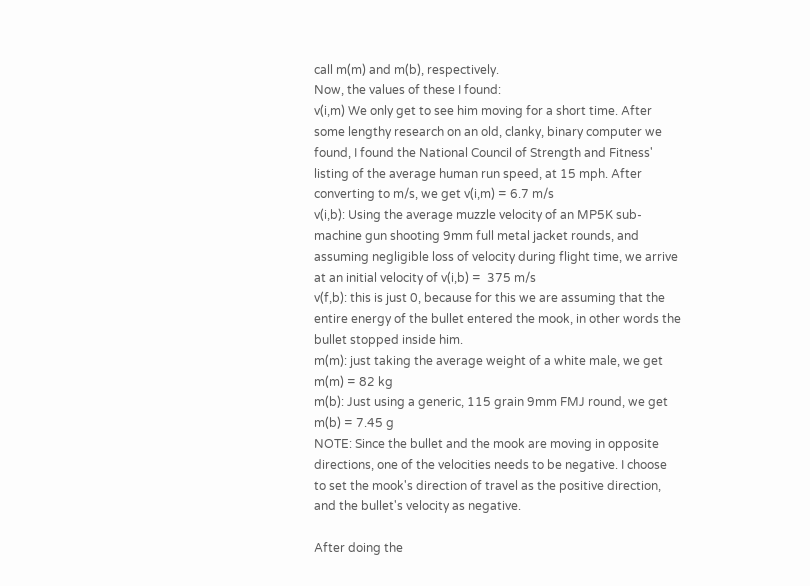call m(m) and m(b), respectively.
Now, the values of these I found:
v(i,m) We only get to see him moving for a short time. After some lengthy research on an old, clanky, binary computer we found, I found the National Council of Strength and Fitness' listing of the average human run speed, at 15 mph. After converting to m/s, we get v(i,m) = 6.7 m/s
v(i,b): Using the average muzzle velocity of an MP5K sub-machine gun shooting 9mm full metal jacket rounds, and assuming negligible loss of velocity during flight time, we arrive at an initial velocity of v(i,b) =  375 m/s
v(f,b): this is just 0, because for this we are assuming that the entire energy of the bullet entered the mook, in other words the bullet stopped inside him.
m(m): just taking the average weight of a white male, we get m(m) = 82 kg
m(b): Just using a generic, 115 grain 9mm FMJ round, we get m(b) = 7.45 g
NOTE: Since the bullet and the mook are moving in opposite directions, one of the velocities needs to be negative. I choose to set the mook's direction of travel as the positive direction, and the bullet's velocity as negative.

After doing the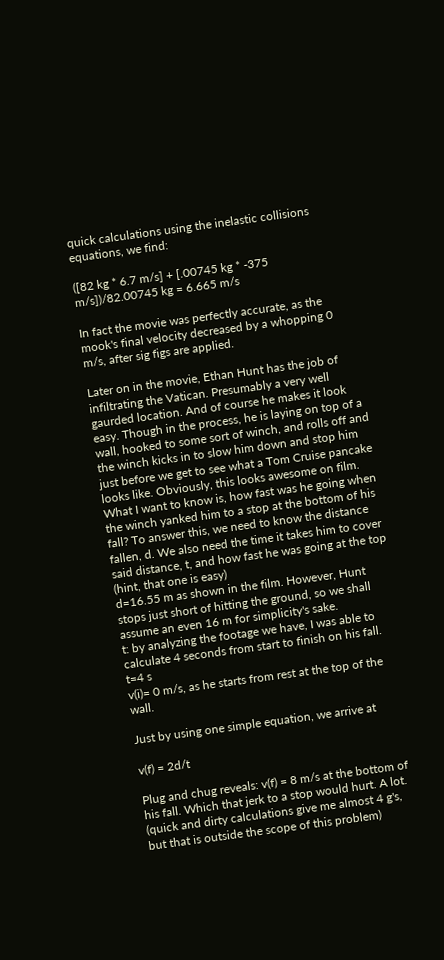quick calculations using the inelastic collisions equations, we find:

([82 kg * 6.7 m/s] + [.00745 kg * -375 m/s])/82.00745 kg = 6.665 m/s

In fact the movie was perfectly accurate, as the mook's final velocity decreased by a whopping 0 m/s, after sig figs are applied.

Later on in the movie, Ethan Hunt has the job of infiltrating the Vatican. Presumably a very well gaurded location. And of course he makes it look easy. Though in the process, he is laying on top of a wall, hooked to some sort of winch, and rolls off and the winch kicks in to slow him down and stop him just before we get to see what a Tom Cruise pancake looks like. Obviously, this looks awesome on film. What I want to know is, how fast was he going when the winch yanked him to a stop at the bottom of his fall? To answer this, we need to know the distance fallen, d. We also need the time it takes him to cover said distance, t, and how fast he was going at the top (hint, that one is easy)
d=16.55 m as shown in the film. However, Hunt stops just short of hitting the ground, so we shall assume an even 16 m for simplicity's sake.
t: by analyzing the footage we have, I was able to calculate 4 seconds from start to finish on his fall. t=4 s
v(i)= 0 m/s, as he starts from rest at the top of the wall.

Just by using one simple equation, we arrive at

v(f) = 2d/t

Plug and chug reveals: v(f) = 8 m/s at the bottom of his fall. Which that jerk to a stop would hurt. A lot. (quick and dirty calculations give me almost 4 g's, but that is outside the scope of this problem)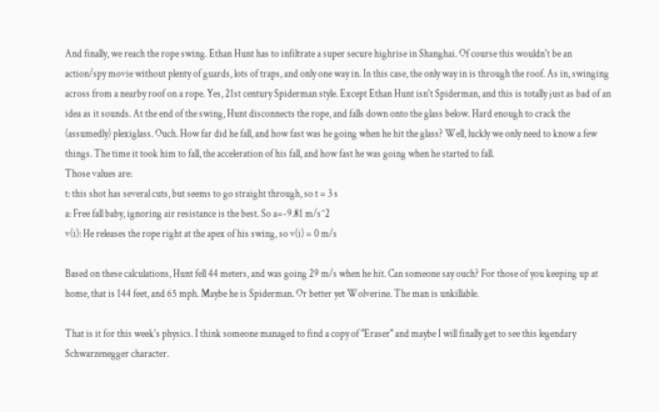And finally, we reach the rope swing. Ethan Hunt has to infiltrate a super secure highrise in Shanghai. Of course this wouldn't be an action/spy movie without plenty of guards, lots of traps, and only one way in. In this case, the only way in is through the roof. As in, swinging across from a nearby roof on a rope. Yes, 21st century Spiderman style. Except Ethan Hunt isn't Spiderman, and this is totally just as bad of an idea as it sounds. At the end of the swing, Hunt disconnects the rope, and falls down onto the glass below. Hard enough to crack the (assumedly) plexiglass. Ouch. How far did he fall, and how fast was he going when he hit the glass? Well, luckly we only need to know a few things. The time it took him to fall, the acceleration of his fall, and how fast he was going when he started to fall.
Those values are:
t: this shot has several cuts, but seems to go straight through, so t = 3 s
a: Free fall baby, ignoring air resistance is the best. So a=-9.81 m/s^2
v(i): He releases the rope right at the apex of his swing, so v(i) = 0 m/s

Based on these calculations, Hunt fell 44 meters, and was going 29 m/s when he hit. Can someone say ouch? For those of you keeping up at home, that is 144 feet, and 65 mph. Maybe he is Spiderman. Or better yet Wolverine. The man is unkillable.

That is it for this week's physics. I think someone managed to find a copy of "Eraser" and maybe I will finally get to see this legendary Schwarzenegger character.